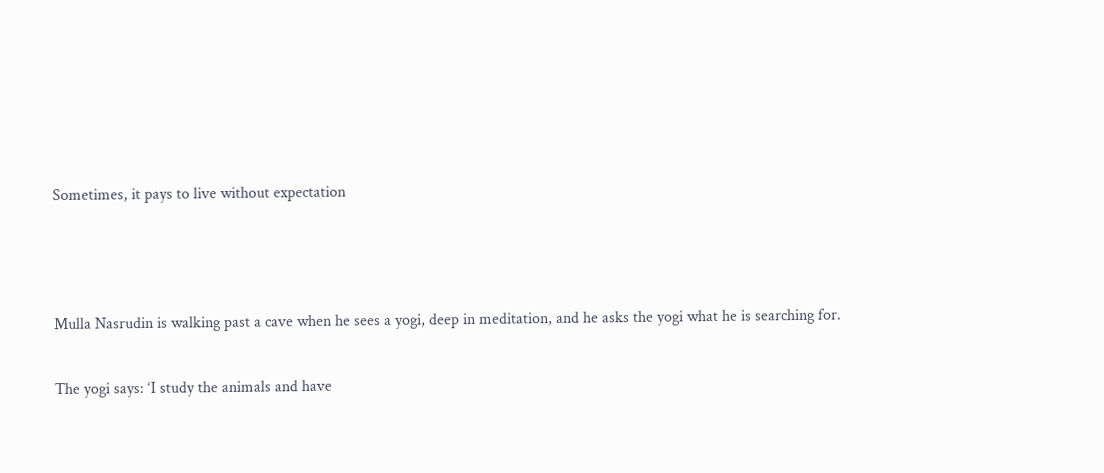Sometimes, it pays to live without expectation



Mulla Nasrudin is walking past a cave when he sees a yogi, deep in meditation, and he asks the yogi what he is searching for.

The yogi says: ‘I study the animals and have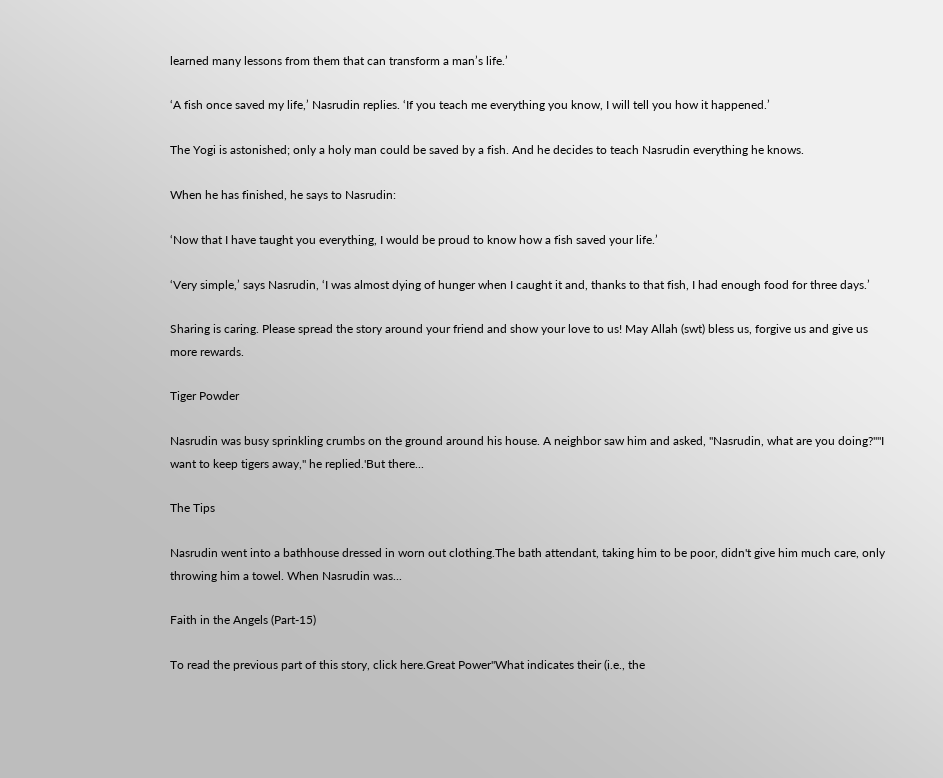learned many lessons from them that can transform a man’s life.’

‘A fish once saved my life,’ Nasrudin replies. ‘If you teach me everything you know, I will tell you how it happened.’

The Yogi is astonished; only a holy man could be saved by a fish. And he decides to teach Nasrudin everything he knows.

When he has finished, he says to Nasrudin:

‘Now that I have taught you everything, I would be proud to know how a fish saved your life.’

‘Very simple,’ says Nasrudin, ‘I was almost dying of hunger when I caught it and, thanks to that fish, I had enough food for three days.’

Sharing is caring. Please spread the story around your friend and show your love to us! May Allah (swt) bless us, forgive us and give us more rewards.

Tiger Powder

Nasrudin was busy sprinkling crumbs on the ground around his house. A neighbor saw him and asked, "Nasrudin, what are you doing?""I want to keep tigers away," he replied.'But there...

The Tips

Nasrudin went into a bathhouse dressed in worn out clothing.The bath attendant, taking him to be poor, didn't give him much care, only throwing him a towel. When Nasrudin was...

Faith in the Angels (Part-15)

To read the previous part of this story, click here.Great Power"What indicates their (i.e., the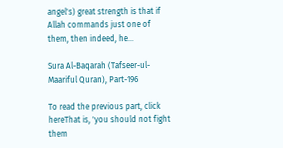angel's) great strength is that if Allah commands just one of them, then indeed, he...

Sura Al-Baqarah (Tafseer-ul-Maariful Quran), Part-196

To read the previous part, click hereThat is, 'you should not fight them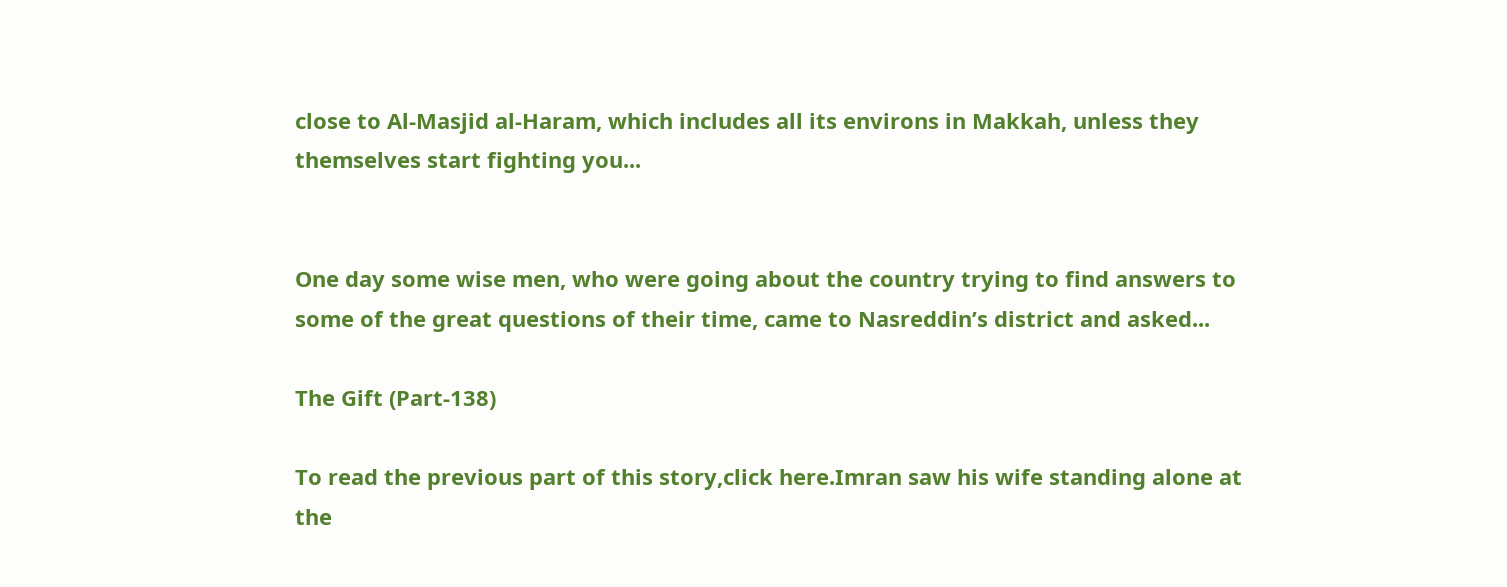close to Al-Masjid al-Haram, which includes all its environs in Makkah, unless they themselves start fighting you...


One day some wise men, who were going about the country trying to find answers to some of the great questions of their time, came to Nasreddin’s district and asked...

The Gift (Part-138)

To read the previous part of this story,click here.Imran saw his wife standing alone at the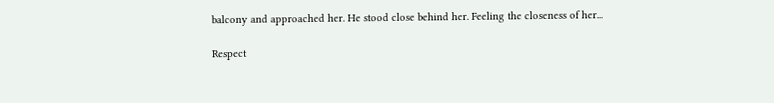balcony and approached her. He stood close behind her. Feeling the closeness of her...

Respect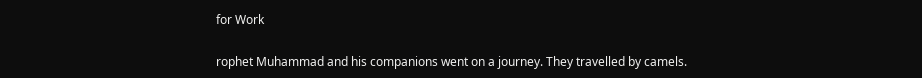for Work

rophet Muhammad and his companions went on a journey. They travelled by camels.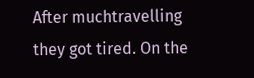After muchtravelling they got tired. On the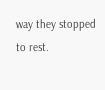way they stopped to rest.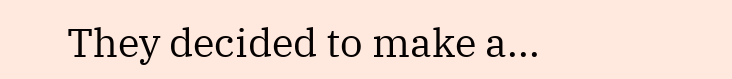They decided to make a...